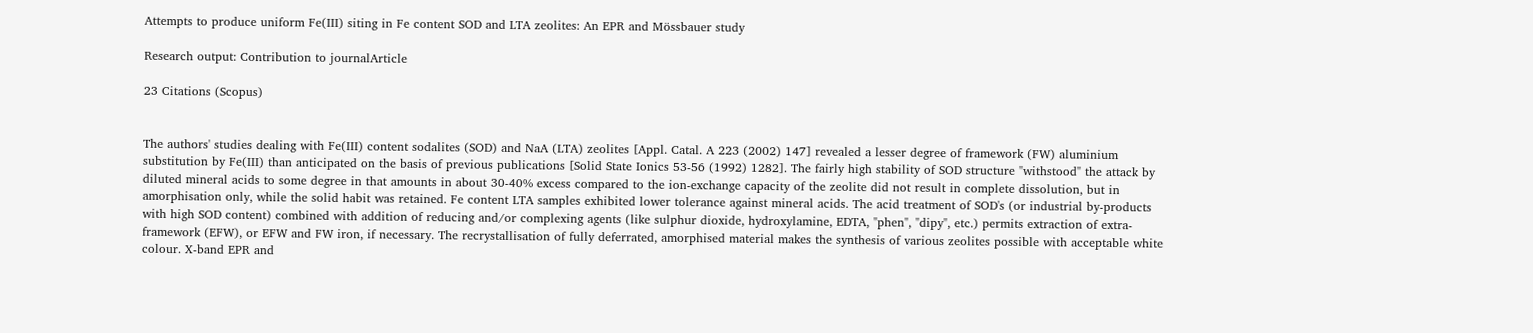Attempts to produce uniform Fe(III) siting in Fe content SOD and LTA zeolites: An EPR and Mössbauer study

Research output: Contribution to journalArticle

23 Citations (Scopus)


The authors' studies dealing with Fe(III) content sodalites (SOD) and NaA (LTA) zeolites [Appl. Catal. A 223 (2002) 147] revealed a lesser degree of framework (FW) aluminium substitution by Fe(III) than anticipated on the basis of previous publications [Solid State Ionics 53-56 (1992) 1282]. The fairly high stability of SOD structure "withstood" the attack by diluted mineral acids to some degree in that amounts in about 30-40% excess compared to the ion-exchange capacity of the zeolite did not result in complete dissolution, but in amorphisation only, while the solid habit was retained. Fe content LTA samples exhibited lower tolerance against mineral acids. The acid treatment of SOD's (or industrial by-products with high SOD content) combined with addition of reducing and/or complexing agents (like sulphur dioxide, hydroxylamine, EDTA, "phen", "dipy", etc.) permits extraction of extra-framework (EFW), or EFW and FW iron, if necessary. The recrystallisation of fully deferrated, amorphised material makes the synthesis of various zeolites possible with acceptable white colour. X-band EPR and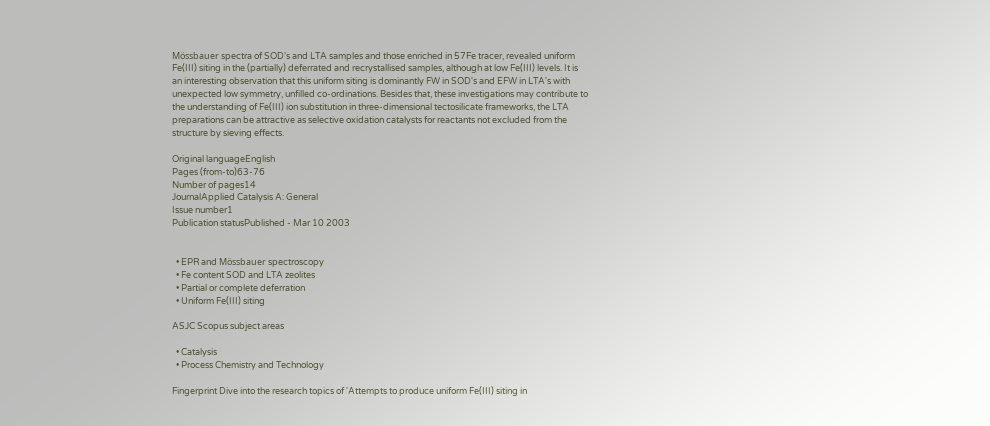Mössbauer spectra of SOD's and LTA samples and those enriched in 57Fe tracer, revealed uniform Fe(III) siting in the (partially) deferrated and recrystallised samples, although at low Fe(III) levels. It is an interesting observation that this uniform siting is dominantly FW in SOD's and EFW in LTA's with unexpected low symmetry, unfilled co-ordinations. Besides that, these investigations may contribute to the understanding of Fe(III) ion substitution in three-dimensional tectosilicate frameworks, the LTA preparations can be attractive as selective oxidation catalysts for reactants not excluded from the structure by sieving effects.

Original languageEnglish
Pages (from-to)63-76
Number of pages14
JournalApplied Catalysis A: General
Issue number1
Publication statusPublished - Mar 10 2003


  • EPR and Mössbauer spectroscopy
  • Fe content SOD and LTA zeolites
  • Partial or complete deferration
  • Uniform Fe(III) siting

ASJC Scopus subject areas

  • Catalysis
  • Process Chemistry and Technology

Fingerprint Dive into the research topics of 'Attempts to produce uniform Fe(III) siting in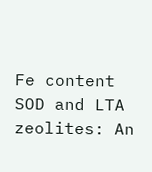Fe content SOD and LTA zeolites: An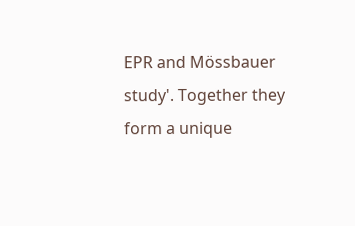EPR and Mössbauer study'. Together they form a unique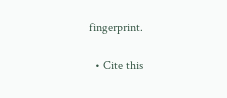fingerprint.

  • Cite this